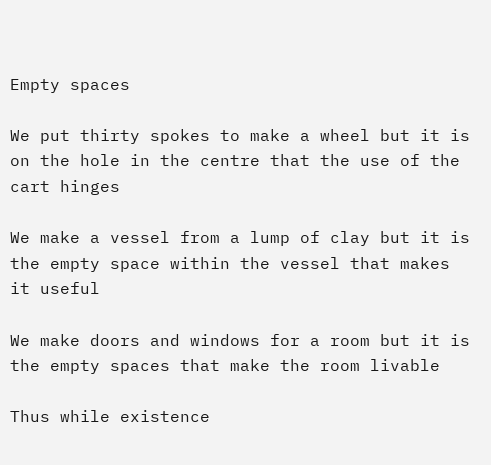Empty spaces

We put thirty spokes to make a wheel but it is on the hole in the centre that the use of the cart hinges

We make a vessel from a lump of clay but it is the empty space within the vessel that makes it useful

We make doors and windows for a room but it is the empty spaces that make the room livable

Thus while existence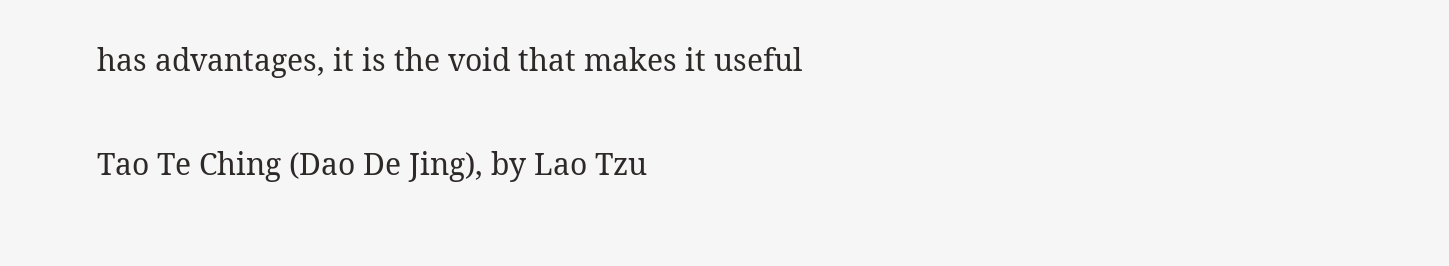has advantages, it is the void that makes it useful

Tao Te Ching (Dao De Jing), by Lao Tzu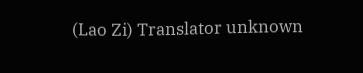(Lao Zi) Translator unknown